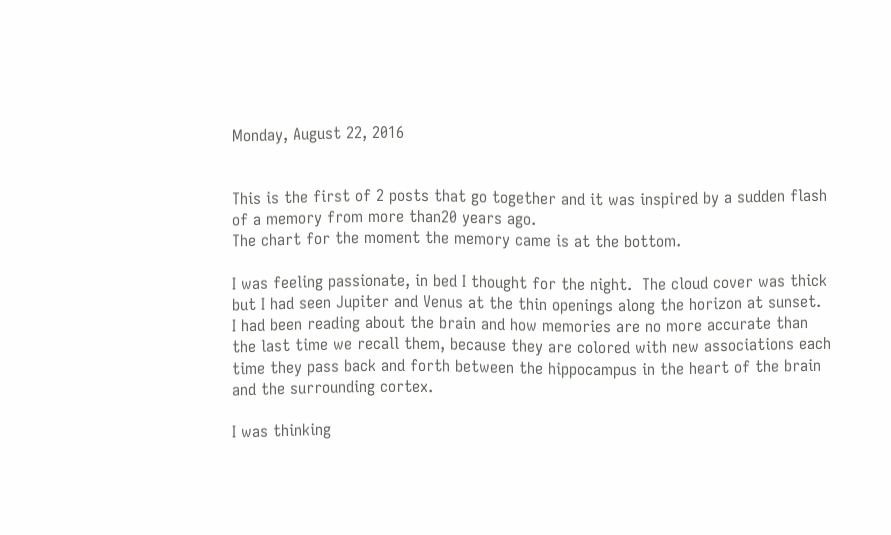Monday, August 22, 2016


This is the first of 2 posts that go together and it was inspired by a sudden flash of a memory from more than20 years ago.
The chart for the moment the memory came is at the bottom.

I was feeling passionate, in bed I thought for the night.  The cloud cover was thick but I had seen Jupiter and Venus at the thin openings along the horizon at sunset.  I had been reading about the brain and how memories are no more accurate than the last time we recall them, because they are colored with new associations each time they pass back and forth between the hippocampus in the heart of the brain and the surrounding cortex.

I was thinking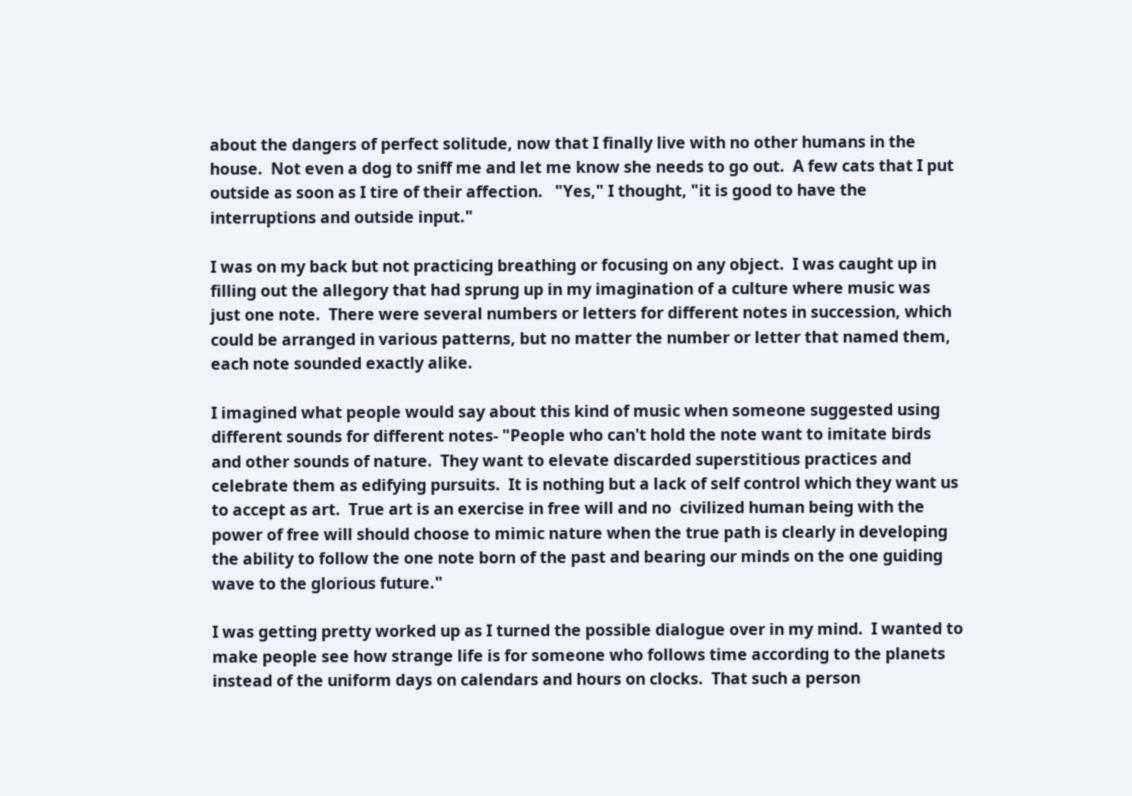about the dangers of perfect solitude, now that I finally live with no other humans in the house.  Not even a dog to sniff me and let me know she needs to go out.  A few cats that I put outside as soon as I tire of their affection.   "Yes," I thought, "it is good to have the interruptions and outside input."

I was on my back but not practicing breathing or focusing on any object.  I was caught up in filling out the allegory that had sprung up in my imagination of a culture where music was just one note.  There were several numbers or letters for different notes in succession, which could be arranged in various patterns, but no matter the number or letter that named them, each note sounded exactly alike.

I imagined what people would say about this kind of music when someone suggested using different sounds for different notes- "People who can't hold the note want to imitate birds and other sounds of nature.  They want to elevate discarded superstitious practices and celebrate them as edifying pursuits.  It is nothing but a lack of self control which they want us to accept as art.  True art is an exercise in free will and no  civilized human being with the power of free will should choose to mimic nature when the true path is clearly in developing the ability to follow the one note born of the past and bearing our minds on the one guiding wave to the glorious future."

I was getting pretty worked up as I turned the possible dialogue over in my mind.  I wanted to make people see how strange life is for someone who follows time according to the planets instead of the uniform days on calendars and hours on clocks.  That such a person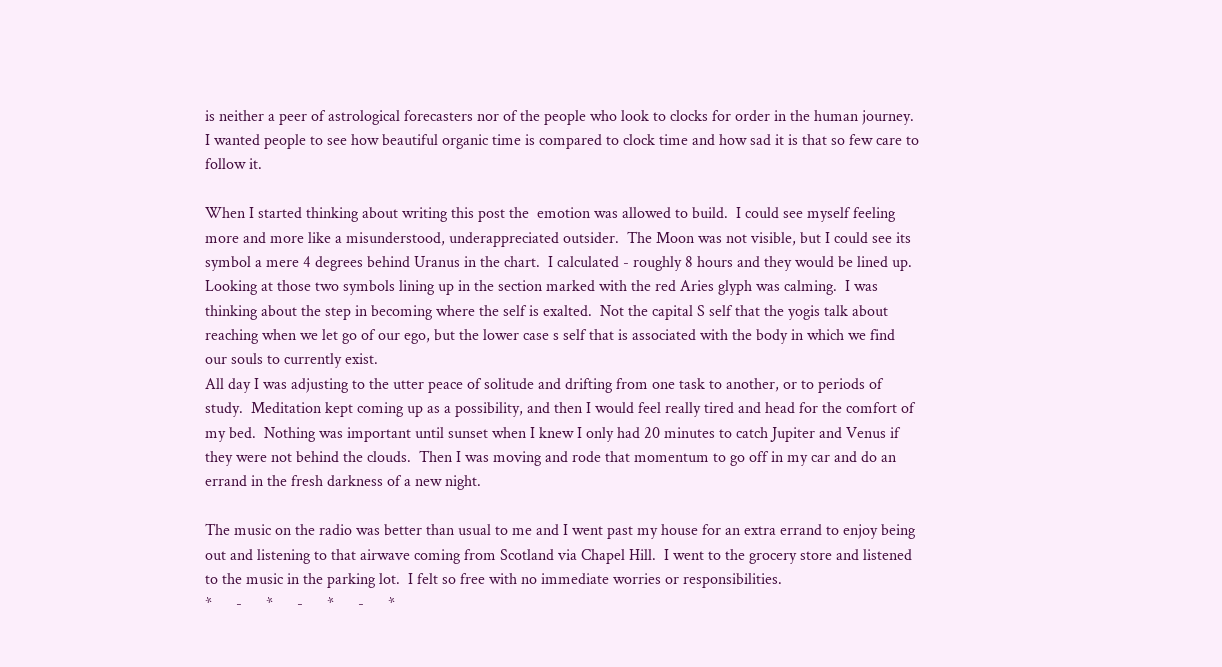is neither a peer of astrological forecasters nor of the people who look to clocks for order in the human journey.  I wanted people to see how beautiful organic time is compared to clock time and how sad it is that so few care to follow it.

When I started thinking about writing this post the  emotion was allowed to build.  I could see myself feeling more and more like a misunderstood, underappreciated outsider.  The Moon was not visible, but I could see its symbol a mere 4 degrees behind Uranus in the chart.  I calculated - roughly 8 hours and they would be lined up.  Looking at those two symbols lining up in the section marked with the red Aries glyph was calming.  I was thinking about the step in becoming where the self is exalted.  Not the capital S self that the yogis talk about reaching when we let go of our ego, but the lower case s self that is associated with the body in which we find our souls to currently exist.
All day I was adjusting to the utter peace of solitude and drifting from one task to another, or to periods of study.  Meditation kept coming up as a possibility, and then I would feel really tired and head for the comfort of my bed.  Nothing was important until sunset when I knew I only had 20 minutes to catch Jupiter and Venus if they were not behind the clouds.  Then I was moving and rode that momentum to go off in my car and do an errand in the fresh darkness of a new night.

The music on the radio was better than usual to me and I went past my house for an extra errand to enjoy being out and listening to that airwave coming from Scotland via Chapel Hill.  I went to the grocery store and listened to the music in the parking lot.  I felt so free with no immediate worries or responsibilities.
*      -      *      -      *      -      *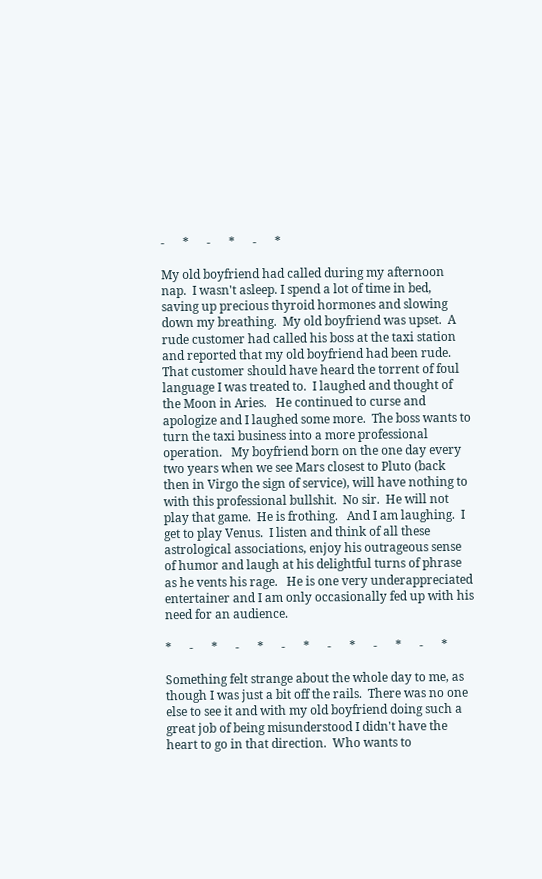-      *      -      *      -      *

My old boyfriend had called during my afternoon nap.  I wasn't asleep. I spend a lot of time in bed, saving up precious thyroid hormones and slowing down my breathing.  My old boyfriend was upset.  A rude customer had called his boss at the taxi station and reported that my old boyfriend had been rude.  That customer should have heard the torrent of foul language I was treated to.  I laughed and thought of the Moon in Aries.   He continued to curse and apologize and I laughed some more.  The boss wants to turn the taxi business into a more professional operation.   My boyfriend born on the one day every two years when we see Mars closest to Pluto (back then in Virgo the sign of service), will have nothing to with this professional bullshit.  No sir.  He will not play that game.  He is frothing.   And I am laughing.  I get to play Venus.  I listen and think of all these astrological associations, enjoy his outrageous sense of humor and laugh at his delightful turns of phrase as he vents his rage.   He is one very underappreciated entertainer and I am only occasionally fed up with his need for an audience.

*      -      *      -      *      -      *      -      *      -      *      -      *

Something felt strange about the whole day to me, as though I was just a bit off the rails.  There was no one else to see it and with my old boyfriend doing such a great job of being misunderstood I didn't have the heart to go in that direction.  Who wants to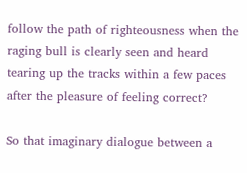follow the path of righteousness when the raging bull is clearly seen and heard tearing up the tracks within a few paces after the pleasure of feeling correct?

So that imaginary dialogue between a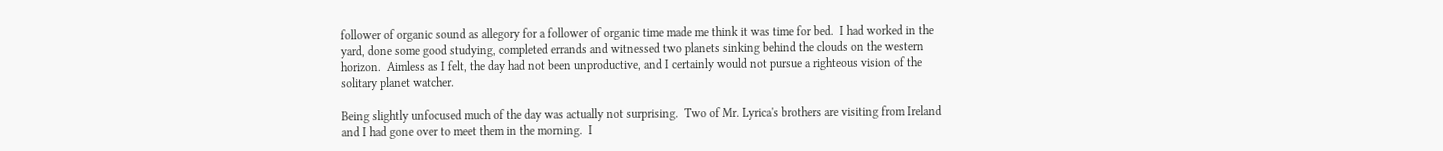follower of organic sound as allegory for a follower of organic time made me think it was time for bed.  I had worked in the yard, done some good studying, completed errands and witnessed two planets sinking behind the clouds on the western horizon.  Aimless as I felt, the day had not been unproductive, and I certainly would not pursue a righteous vision of the solitary planet watcher.

Being slightly unfocused much of the day was actually not surprising.  Two of Mr. Lyrica's brothers are visiting from Ireland and I had gone over to meet them in the morning.  I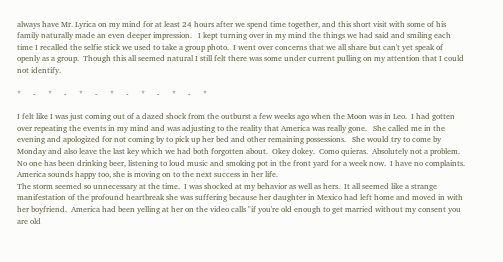always have Mr. Lyrica on my mind for at least 24 hours after we spend time together, and this short visit with some of his family naturally made an even deeper impression.   I kept turning over in my mind the things we had said and smiling each time I recalled the selfie stick we used to take a group photo.  I went over concerns that we all share but can't yet speak of openly as a group.  Though this all seemed natural I still felt there was some under current pulling on my attention that I could not identify.

*      -      *      -      *      -      *      -      *      -      *      -      *

I felt like I was just coming out of a dazed shock from the outburst a few weeks ago when the Moon was in Leo.  I had gotten over repeating the events in my mind and was adjusting to the reality that America was really gone.   She called me in the evening and apologized for not coming by to pick up her bed and other remaining possessions.   She would try to come by Monday and also leave the last key which we had both forgotten about.  Okey dokey.  Como quieras.  Absolutely not a problem.  No one has been drinking beer, listening to loud music and smoking pot in the front yard for a week now.  I have no complaints.  America sounds happy too, she is moving on to the next success in her life.
The storm seemed so unnecessary at the time.  I was shocked at my behavior as well as hers.  It all seemed like a strange manifestation of the profound heartbreak she was suffering because her daughter in Mexico had left home and moved in with her boyfriend.  America had been yelling at her on the video calls "if you're old enough to get married without my consent you are old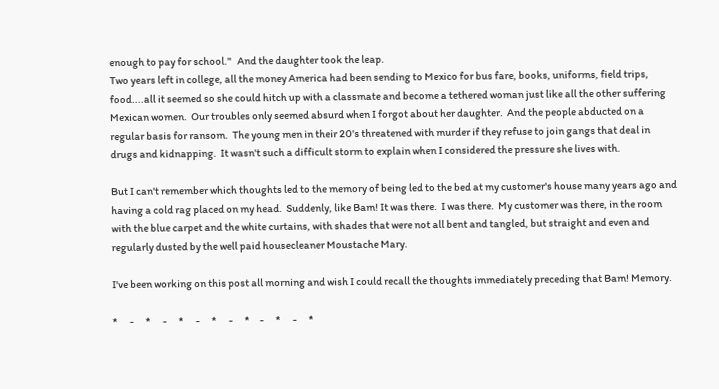enough to pay for school."   And the daughter took the leap.
Two years left in college, all the money America had been sending to Mexico for bus fare, books, uniforms, field trips, food....all it seemed so she could hitch up with a classmate and become a tethered woman just like all the other suffering Mexican women.  Our troubles only seemed absurd when I forgot about her daughter.  And the people abducted on a regular basis for ransom.  The young men in their 20's threatened with murder if they refuse to join gangs that deal in drugs and kidnapping.  It wasn't such a difficult storm to explain when I considered the pressure she lives with.

But I can't remember which thoughts led to the memory of being led to the bed at my customer's house many years ago and having a cold rag placed on my head.  Suddenly, like Bam! It was there.  I was there.  My customer was there, in the room with the blue carpet and the white curtains, with shades that were not all bent and tangled, but straight and even and regularly dusted by the well paid housecleaner Moustache Mary.

I've been working on this post all morning and wish I could recall the thoughts immediately preceding that Bam! Memory.

*      -      *      -      *      -      *      -      *     -      *      -      *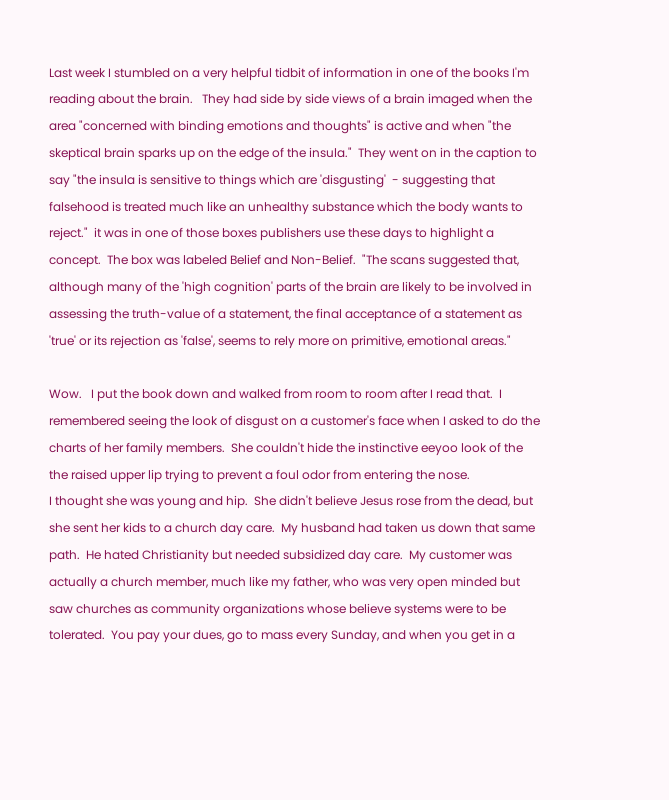Last week I stumbled on a very helpful tidbit of information in one of the books I'm reading about the brain.   They had side by side views of a brain imaged when the area "concerned with binding emotions and thoughts" is active and when "the skeptical brain sparks up on the edge of the insula."  They went on in the caption to say "the insula is sensitive to things which are 'disgusting'  - suggesting that falsehood is treated much like an unhealthy substance which the body wants to reject."  it was in one of those boxes publishers use these days to highlight a concept.  The box was labeled Belief and Non-Belief.  "The scans suggested that, although many of the 'high cognition' parts of the brain are likely to be involved in assessing the truth-value of a statement, the final acceptance of a statement as 'true' or its rejection as 'false', seems to rely more on primitive, emotional areas."

Wow.   I put the book down and walked from room to room after I read that.  I remembered seeing the look of disgust on a customer's face when I asked to do the charts of her family members.  She couldn't hide the instinctive eeyoo look of the the raised upper lip trying to prevent a foul odor from entering the nose.
I thought she was young and hip.  She didn't believe Jesus rose from the dead, but she sent her kids to a church day care.  My husband had taken us down that same path.  He hated Christianity but needed subsidized day care.  My customer was actually a church member, much like my father, who was very open minded but saw churches as community organizations whose believe systems were to be tolerated.  You pay your dues, go to mass every Sunday, and when you get in a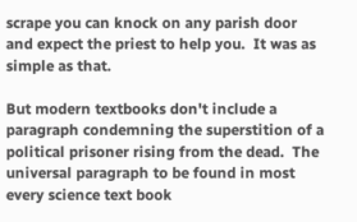scrape you can knock on any parish door and expect the priest to help you.  It was as simple as that.

But modern textbooks don't include a paragraph condemning the superstition of a political prisoner rising from the dead.  The universal paragraph to be found in most every science text book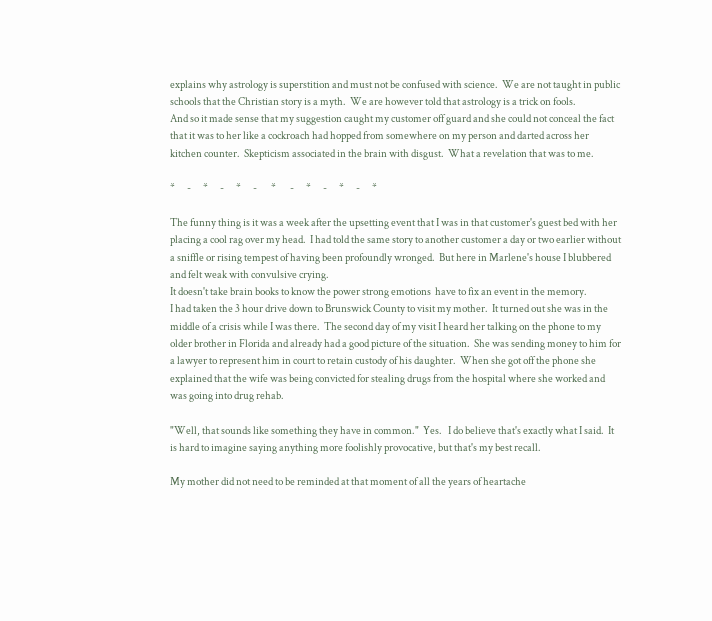explains why astrology is superstition and must not be confused with science.  We are not taught in public schools that the Christian story is a myth.  We are however told that astrology is a trick on fools.
And so it made sense that my suggestion caught my customer off guard and she could not conceal the fact that it was to her like a cockroach had hopped from somewhere on my person and darted across her kitchen counter.  Skepticism associated in the brain with disgust.  What a revelation that was to me.

*      -      *      -      *      -       *       -      *      -      *      -      *

The funny thing is it was a week after the upsetting event that I was in that customer's guest bed with her placing a cool rag over my head.  I had told the same story to another customer a day or two earlier without a sniffle or rising tempest of having been profoundly wronged.  But here in Marlene's house I blubbered and felt weak with convulsive crying.
It doesn't take brain books to know the power strong emotions  have to fix an event in the memory.
I had taken the 3 hour drive down to Brunswick County to visit my mother.  It turned out she was in the middle of a crisis while I was there.  The second day of my visit I heard her talking on the phone to my older brother in Florida and already had a good picture of the situation.  She was sending money to him for a lawyer to represent him in court to retain custody of his daughter.  When she got off the phone she explained that the wife was being convicted for stealing drugs from the hospital where she worked and was going into drug rehab.

"Well, that sounds like something they have in common."  Yes.   I do believe that's exactly what I said.  It is hard to imagine saying anything more foolishly provocative, but that's my best recall.

My mother did not need to be reminded at that moment of all the years of heartache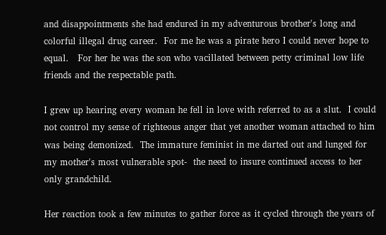and disappointments she had endured in my adventurous brother's long and colorful illegal drug career.  For me he was a pirate hero I could never hope to equal.   For her he was the son who vacillated between petty criminal low life friends and the respectable path.

I grew up hearing every woman he fell in love with referred to as a slut.  I could not control my sense of righteous anger that yet another woman attached to him was being demonized.  The immature feminist in me darted out and lunged for my mother's most vulnerable spot-  the need to insure continued access to her only grandchild.

Her reaction took a few minutes to gather force as it cycled through the years of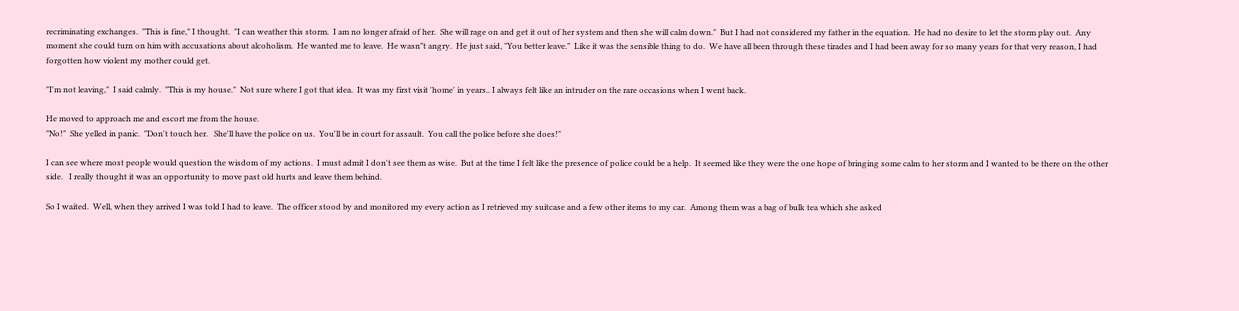recriminating exchanges.  "This is fine," I thought.  "I can weather this storm.  I am no longer afraid of her.  She will rage on and get it out of her system and then she will calm down."  But I had not considered my father in the equation.  He had no desire to let the storm play out.  Any moment she could turn on him with accusations about alcoholism.  He wanted me to leave.  He wasn"t angry.  He just said, "You better leave."  Like it was the sensible thing to do.  We have all been through these tirades and I had been away for so many years for that very reason, I had forgotten how violent my mother could get.

"I'm not leaving,"  I said calmly.  "This is my house."  Not sure where I got that idea.  It was my first visit 'home' in years.. I always felt like an intruder on the rare occasions when I went back.

He moved to approach me and escort me from the house.
"No!"  She yelled in panic.  "Don't touch her.   She'll have the police on us.  You'll be in court for assault.  You call the police before she does!"

I can see where most people would question the wisdom of my actions.  I must admit I don't see them as wise.  But at the time I felt like the presence of police could be a help.  It seemed like they were the one hope of bringing some calm to her storm and I wanted to be there on the other side.   I really thought it was an opportunity to move past old hurts and leave them behind.

So I waited.  Well, when they arrived I was told I had to leave.  The officer stood by and monitored my every action as I retrieved my suitcase and a few other items to my car.  Among them was a bag of bulk tea which she asked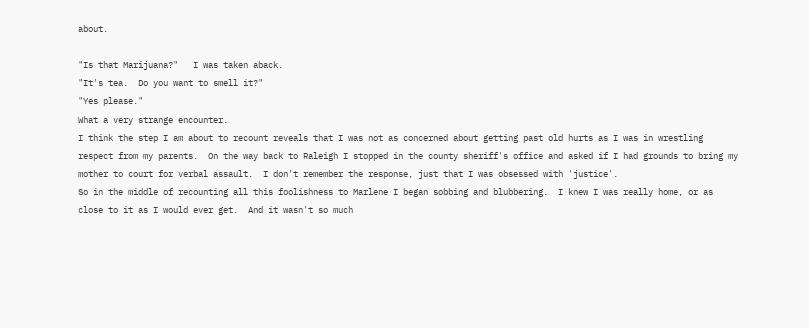about.

"Is that Marijuana?"   I was taken aback.
"It's tea.  Do you want to smell it?"
"Yes please."
What a very strange encounter.
I think the step I am about to recount reveals that I was not as concerned about getting past old hurts as I was in wrestling respect from my parents.  On the way back to Raleigh I stopped in the county sheriff's office and asked if I had grounds to bring my mother to court for verbal assault.  I don't remember the response, just that I was obsessed with 'justice'.
So in the middle of recounting all this foolishness to Marlene I began sobbing and blubbering.  I knew I was really home, or as close to it as I would ever get.  And it wasn't so much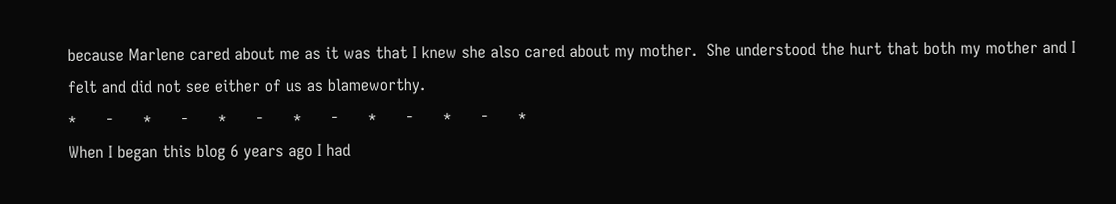because Marlene cared about me as it was that I knew she also cared about my mother.  She understood the hurt that both my mother and I felt and did not see either of us as blameworthy.
*      -      *      -      *      -      *      -      *      -      *      -      *
When I began this blog 6 years ago I had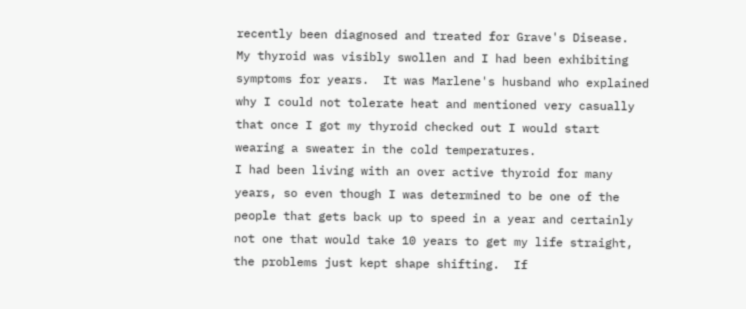recently been diagnosed and treated for Grave's Disease.  My thyroid was visibly swollen and I had been exhibiting symptoms for years.  It was Marlene's husband who explained why I could not tolerate heat and mentioned very casually that once I got my thyroid checked out I would start wearing a sweater in the cold temperatures.
I had been living with an over active thyroid for many years, so even though I was determined to be one of the people that gets back up to speed in a year and certainly not one that would take 10 years to get my life straight, the problems just kept shape shifting.  If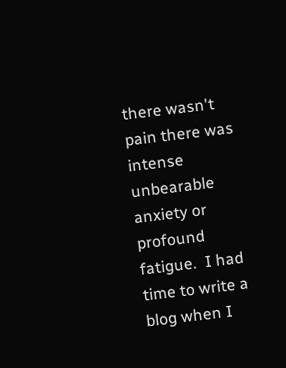there wasn't pain there was intense unbearable anxiety or profound fatigue.  I had time to write a blog when I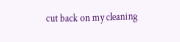cut back on my cleaning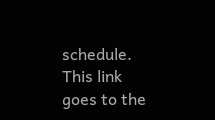schedule.  This link goes to the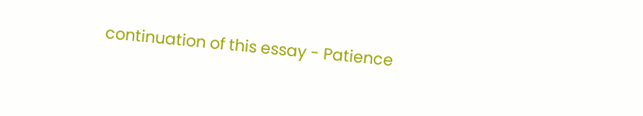continuation of this essay - Patience